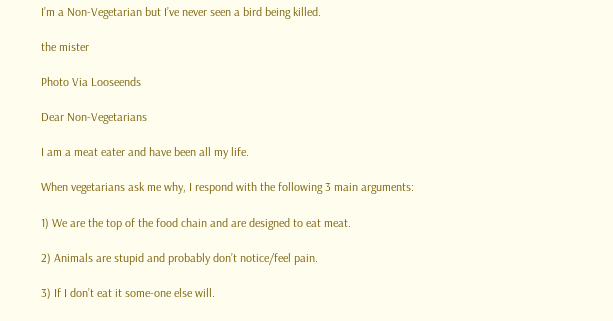I’m a Non-Vegetarian but I’ve never seen a bird being killed.

the mister

Photo Via Looseends

Dear Non-Vegetarians

I am a meat eater and have been all my life.

When vegetarians ask me why, I respond with the following 3 main arguments:

1) We are the top of the food chain and are designed to eat meat.

2) Animals are stupid and probably don’t notice/feel pain.

3) If I don’t eat it some-one else will.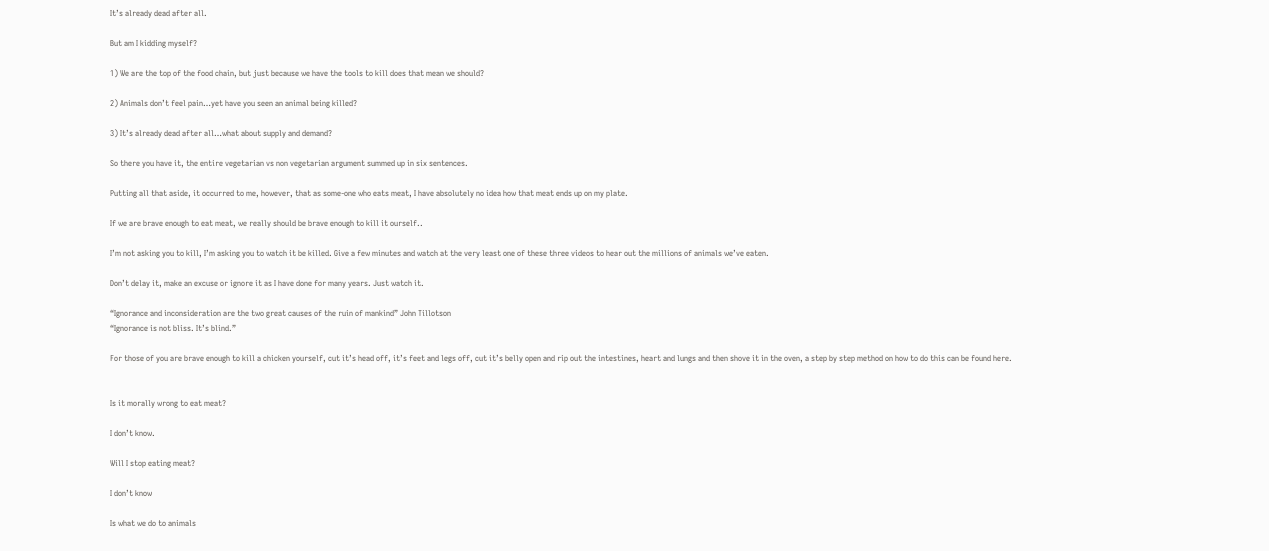It’s already dead after all.

But am I kidding myself?

1) We are the top of the food chain, but just because we have the tools to kill does that mean we should?

2) Animals don’t feel pain…yet have you seen an animal being killed?

3) It’s already dead after all…what about supply and demand?

So there you have it, the entire vegetarian vs non vegetarian argument summed up in six sentences.

Putting all that aside, it occurred to me, however, that as some-one who eats meat, I have absolutely no idea how that meat ends up on my plate.

If we are brave enough to eat meat, we really should be brave enough to kill it ourself..

I’m not asking you to kill, I’m asking you to watch it be killed. Give a few minutes and watch at the very least one of these three videos to hear out the millions of animals we’ve eaten.

Don’t delay it, make an excuse or ignore it as I have done for many years. Just watch it.

“Ignorance and inconsideration are the two great causes of the ruin of mankind” John Tillotson
“Ignorance is not bliss. It’s blind.”

For those of you are brave enough to kill a chicken yourself, cut it’s head off, it’s feet and legs off, cut it’s belly open and rip out the intestines, heart and lungs and then shove it in the oven, a step by step method on how to do this can be found here.


Is it morally wrong to eat meat?

I don’t know.

Will I stop eating meat?

I don’t know

Is what we do to animals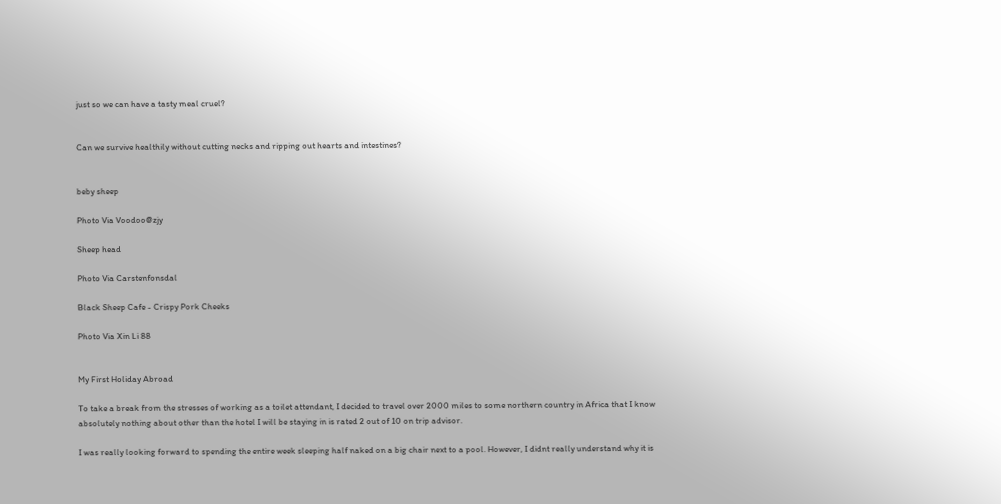just so we can have a tasty meal cruel?


Can we survive healthily without cutting necks and ripping out hearts and intestines?


beby sheep

Photo Via Voodoo@zjy

Sheep head

Photo Via Carstenfonsdal

Black Sheep Cafe - Crispy Pork Cheeks

Photo Via Xin Li 88


My First Holiday Abroad

To take a break from the stresses of working as a toilet attendant, I decided to travel over 2000 miles to some northern country in Africa that I know absolutely nothing about other than the hotel I will be staying in is rated 2 out of 10 on trip advisor.

I was really looking forward to spending the entire week sleeping half naked on a big chair next to a pool. However, I didnt really understand why it is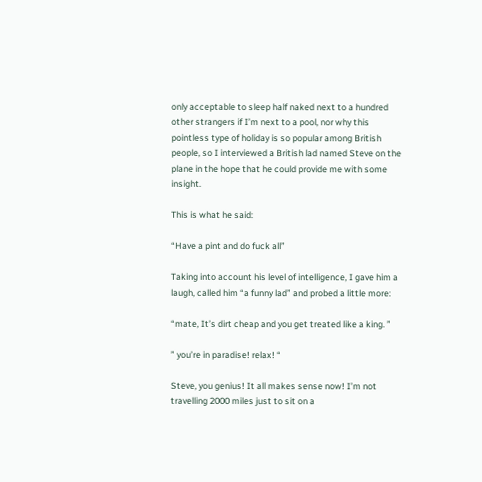only acceptable to sleep half naked next to a hundred other strangers if I’m next to a pool, nor why this pointless type of holiday is so popular among British people, so I interviewed a British lad named Steve on the plane in the hope that he could provide me with some insight.

This is what he said:

“Have a pint and do fuck all”

Taking into account his level of intelligence, I gave him a laugh, called him “a funny lad” and probed a little more:

“mate, It’s dirt cheap and you get treated like a king. ”

” you’re in paradise! relax! “

Steve, you genius! It all makes sense now! I’m not travelling 2000 miles just to sit on a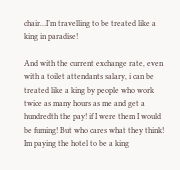chair…I’m travelling to be treated like a king in paradise!

And with the current exchange rate, even with a toilet attendants salary, i can be treated like a king by people who work twice as many hours as me and get a hundredth the pay! if I were them I would be fuming! But who cares what they think! Im paying the hotel to be a king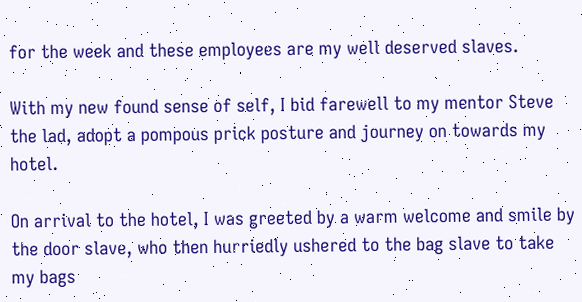for the week and these employees are my well deserved slaves.

With my new found sense of self, I bid farewell to my mentor Steve the lad, adopt a pompous prick posture and journey on towards my hotel.

On arrival to the hotel, I was greeted by a warm welcome and smile by the door slave, who then hurriedly ushered to the bag slave to take my bags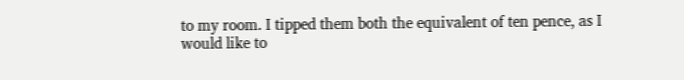to my room. I tipped them both the equivalent of ten pence, as I would like to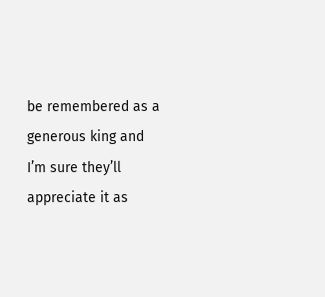be remembered as a generous king and I’m sure they’ll appreciate it as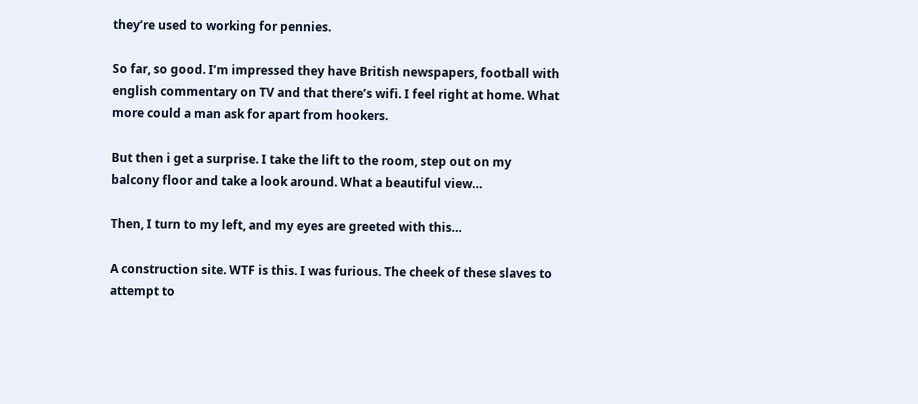they’re used to working for pennies.

So far, so good. I’m impressed they have British newspapers, football with english commentary on TV and that there’s wifi. I feel right at home. What more could a man ask for apart from hookers.

But then i get a surprise. I take the lift to the room, step out on my balcony floor and take a look around. What a beautiful view…

Then, I turn to my left, and my eyes are greeted with this…

A construction site. WTF is this. I was furious. The cheek of these slaves to attempt to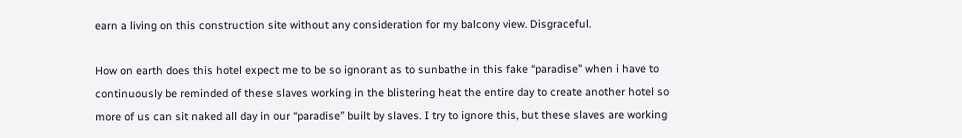earn a living on this construction site without any consideration for my balcony view. Disgraceful.

How on earth does this hotel expect me to be so ignorant as to sunbathe in this fake “paradise” when i have to continuously be reminded of these slaves working in the blistering heat the entire day to create another hotel so more of us can sit naked all day in our “paradise” built by slaves. I try to ignore this, but these slaves are working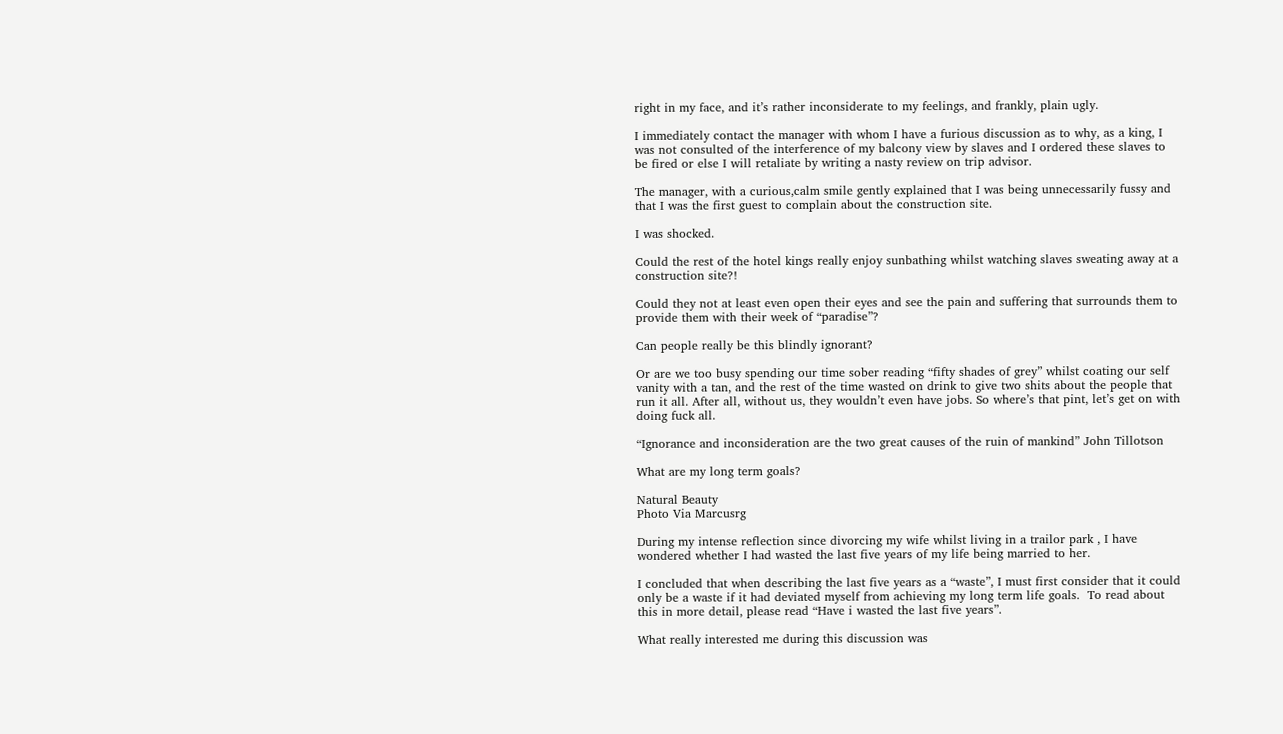right in my face, and it’s rather inconsiderate to my feelings, and frankly, plain ugly.

I immediately contact the manager with whom I have a furious discussion as to why, as a king, I was not consulted of the interference of my balcony view by slaves and I ordered these slaves to be fired or else I will retaliate by writing a nasty review on trip advisor.

The manager, with a curious,calm smile gently explained that I was being unnecessarily fussy and that I was the first guest to complain about the construction site.

I was shocked.

Could the rest of the hotel kings really enjoy sunbathing whilst watching slaves sweating away at a construction site?!

Could they not at least even open their eyes and see the pain and suffering that surrounds them to provide them with their week of “paradise”?

Can people really be this blindly ignorant?

Or are we too busy spending our time sober reading “fifty shades of grey” whilst coating our self vanity with a tan, and the rest of the time wasted on drink to give two shits about the people that run it all. After all, without us, they wouldn’t even have jobs. So where’s that pint, let’s get on with doing fuck all.

“Ignorance and inconsideration are the two great causes of the ruin of mankind” John Tillotson

What are my long term goals?

Natural Beauty
Photo Via Marcusrg

During my intense reflection since divorcing my wife whilst living in a trailor park , I have wondered whether I had wasted the last five years of my life being married to her.

I concluded that when describing the last five years as a “waste”, I must first consider that it could only be a waste if it had deviated myself from achieving my long term life goals.  To read about this in more detail, please read “Have i wasted the last five years”.

What really interested me during this discussion was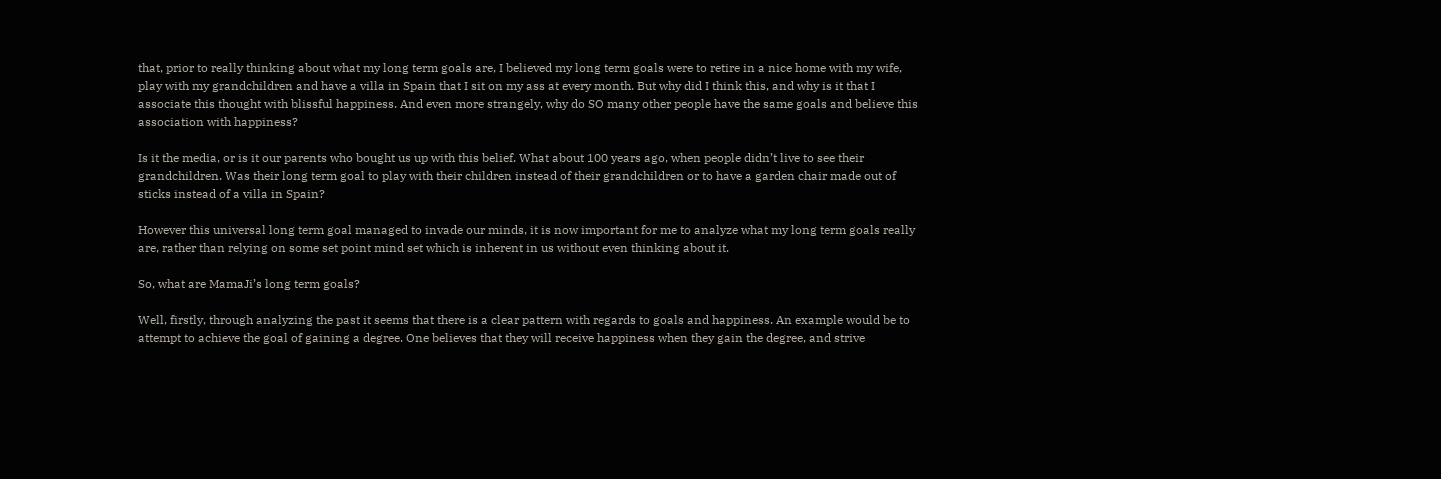that, prior to really thinking about what my long term goals are, I believed my long term goals were to retire in a nice home with my wife, play with my grandchildren and have a villa in Spain that I sit on my ass at every month. But why did I think this, and why is it that I associate this thought with blissful happiness. And even more strangely, why do SO many other people have the same goals and believe this association with happiness?

Is it the media, or is it our parents who bought us up with this belief. What about 100 years ago, when people didn’t live to see their grandchildren. Was their long term goal to play with their children instead of their grandchildren or to have a garden chair made out of sticks instead of a villa in Spain?

However this universal long term goal managed to invade our minds, it is now important for me to analyze what my long term goals really are, rather than relying on some set point mind set which is inherent in us without even thinking about it.

So, what are MamaJi’s long term goals?

Well, firstly, through analyzing the past it seems that there is a clear pattern with regards to goals and happiness. An example would be to attempt to achieve the goal of gaining a degree. One believes that they will receive happiness when they gain the degree, and strive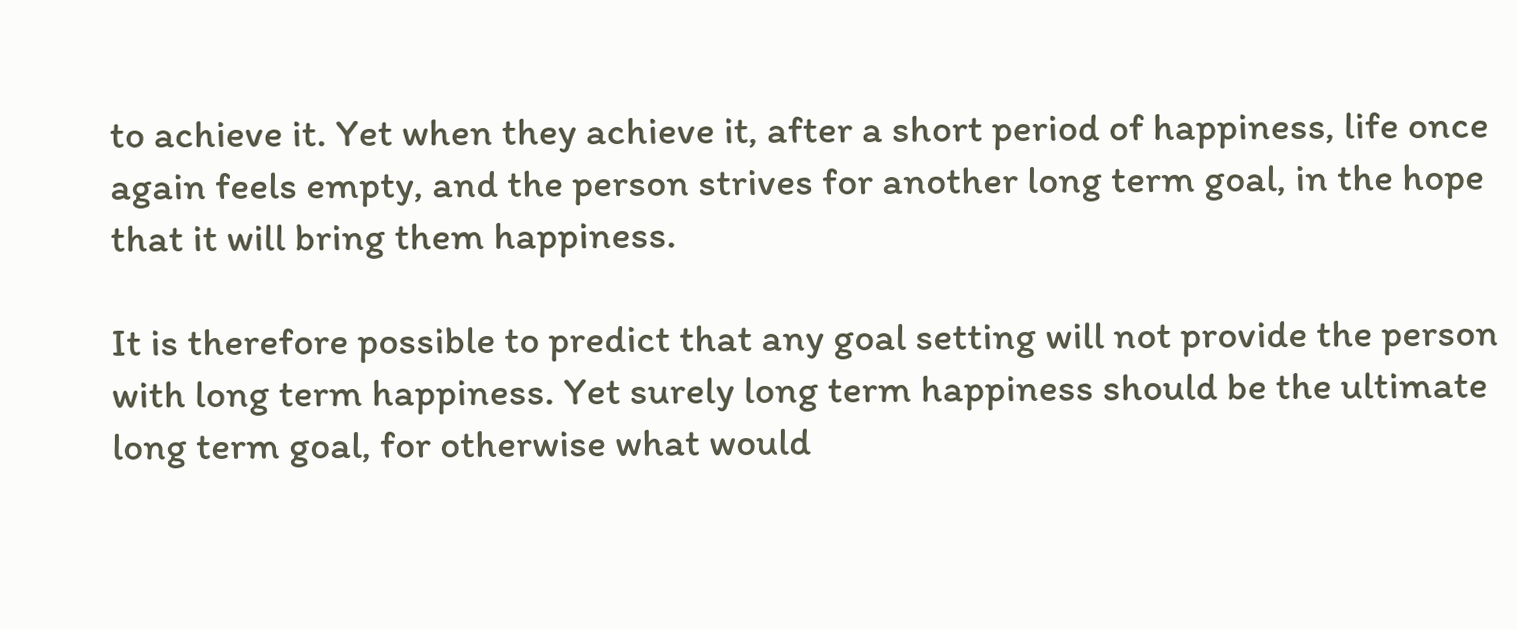to achieve it. Yet when they achieve it, after a short period of happiness, life once again feels empty, and the person strives for another long term goal, in the hope that it will bring them happiness.

It is therefore possible to predict that any goal setting will not provide the person with long term happiness. Yet surely long term happiness should be the ultimate long term goal, for otherwise what would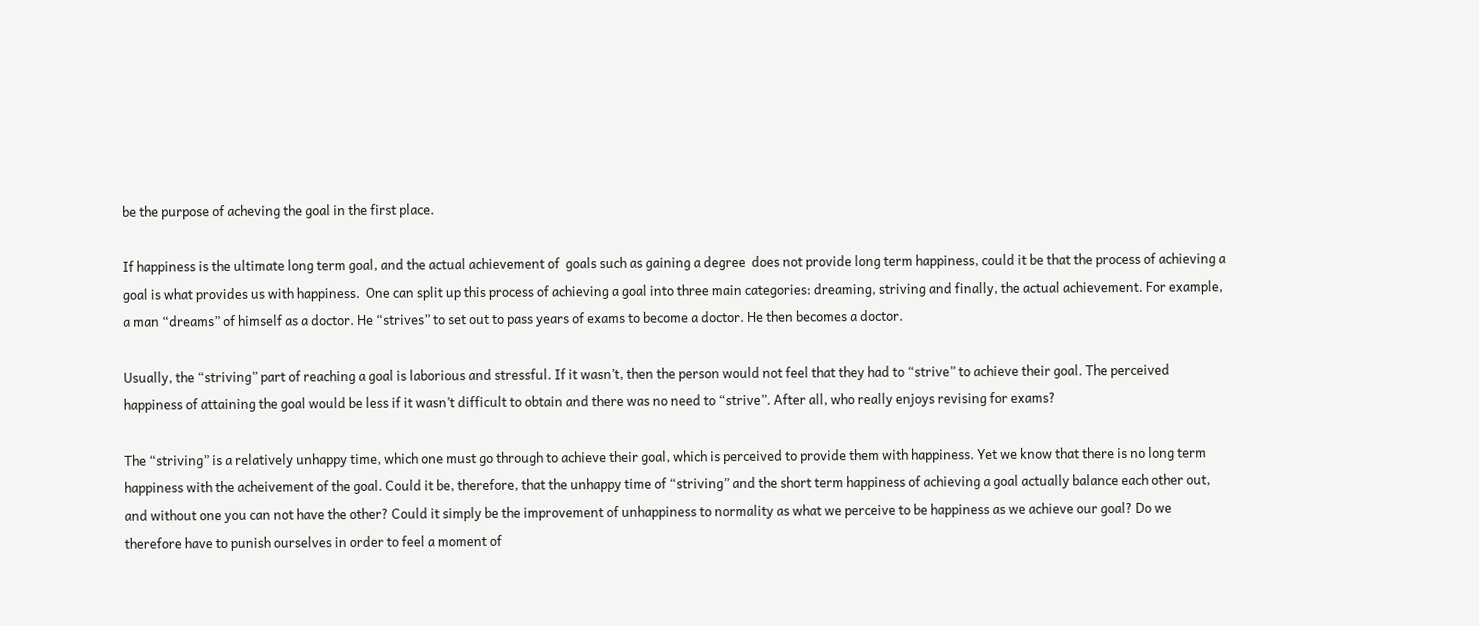be the purpose of acheving the goal in the first place.

If happiness is the ultimate long term goal, and the actual achievement of  goals such as gaining a degree  does not provide long term happiness, could it be that the process of achieving a goal is what provides us with happiness.  One can split up this process of achieving a goal into three main categories: dreaming, striving and finally, the actual achievement. For example, a man “dreams” of himself as a doctor. He “strives” to set out to pass years of exams to become a doctor. He then becomes a doctor.

Usually, the “striving” part of reaching a goal is laborious and stressful. If it wasn’t, then the person would not feel that they had to “strive” to achieve their goal. The perceived happiness of attaining the goal would be less if it wasn’t difficult to obtain and there was no need to “strive”. After all, who really enjoys revising for exams?

The “striving” is a relatively unhappy time, which one must go through to achieve their goal, which is perceived to provide them with happiness. Yet we know that there is no long term happiness with the acheivement of the goal. Could it be, therefore, that the unhappy time of “striving” and the short term happiness of achieving a goal actually balance each other out, and without one you can not have the other? Could it simply be the improvement of unhappiness to normality as what we perceive to be happiness as we achieve our goal? Do we therefore have to punish ourselves in order to feel a moment of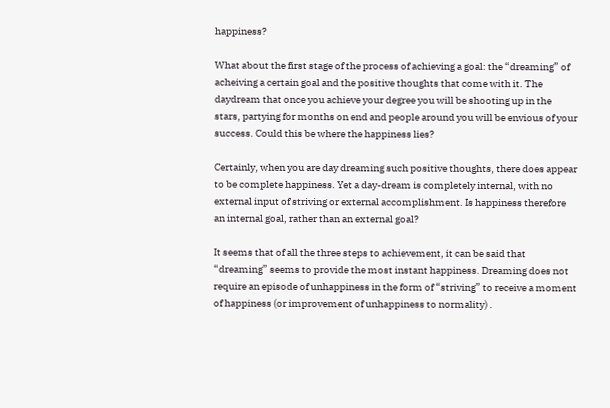happiness?

What about the first stage of the process of achieving a goal: the “dreaming” of acheiving a certain goal and the positive thoughts that come with it. The daydream that once you achieve your degree you will be shooting up in the stars, partying for months on end and people around you will be envious of your success. Could this be where the happiness lies?

Certainly, when you are day dreaming such positive thoughts, there does appear to be complete happiness. Yet a day-dream is completely internal, with no external input of striving or external accomplishment. Is happiness therefore an internal goal, rather than an external goal?

It seems that of all the three steps to achievement, it can be said that “dreaming” seems to provide the most instant happiness. Dreaming does not require an episode of unhappiness in the form of “striving” to receive a moment of happiness (or improvement of unhappiness to normality) .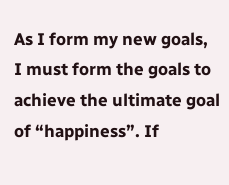As I form my new goals,  I must form the goals to achieve the ultimate goal of “happiness”. If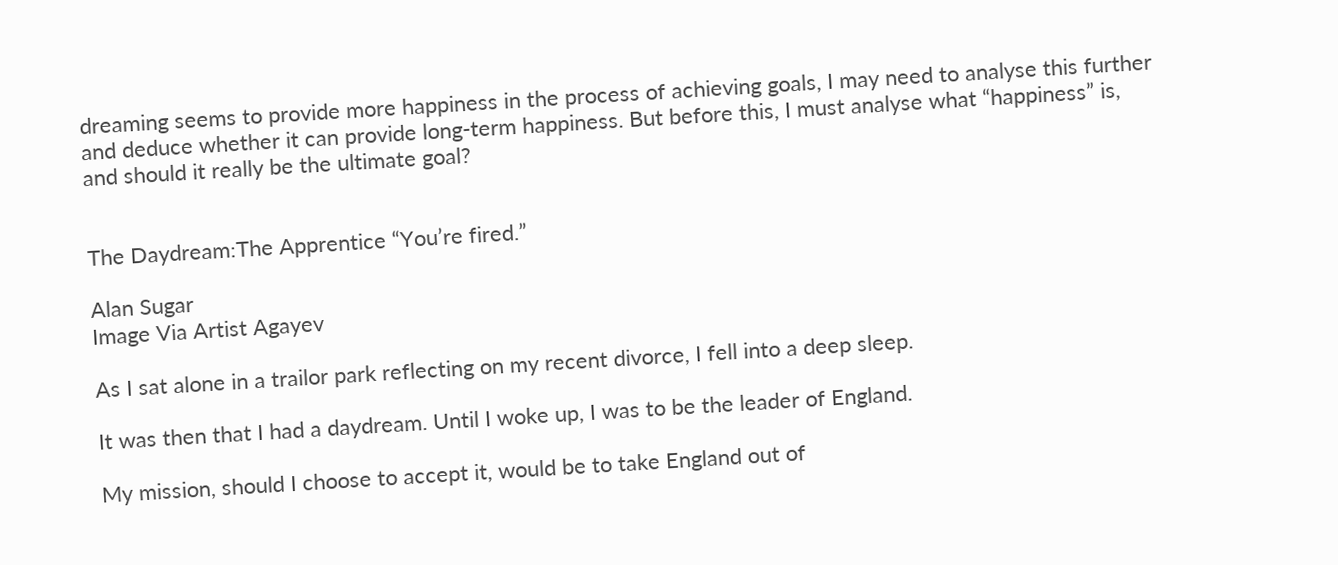dreaming seems to provide more happiness in the process of achieving goals, I may need to analyse this further and deduce whether it can provide long-term happiness. But before this, I must analyse what “happiness” is, and should it really be the ultimate goal?


The Daydream:The Apprentice “You’re fired.”

Alan Sugar
Image Via Artist Agayev

As I sat alone in a trailor park reflecting on my recent divorce, I fell into a deep sleep.

It was then that I had a daydream. Until I woke up, I was to be the leader of England.

My mission, should I choose to accept it, would be to take England out of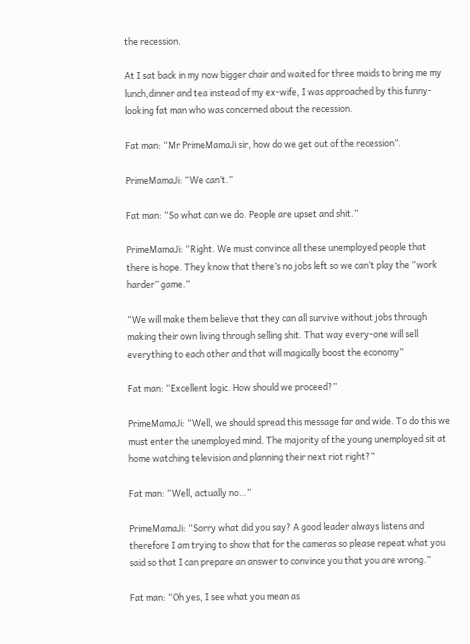the recession.

At I sat back in my now bigger chair and waited for three maids to bring me my lunch,dinner and tea instead of my ex-wife, I was approached by this funny-looking fat man who was concerned about the recession.

Fat man: “Mr PrimeMamaJi sir, how do we get out of the recession”.

PrimeMamaJi: “We can’t.”

Fat man: “So what can we do. People are upset and shit.”

PrimeMamaJi: “Right. We must convince all these unemployed people that there is hope. They know that there’s no jobs left so we can’t play the “work harder” game.”

“We will make them believe that they can all survive without jobs through making their own living through selling shit. That way every-one will sell everything to each other and that will magically boost the economy”

Fat man: “Excellent logic. How should we proceed?”

PrimeMamaJi: “Well, we should spread this message far and wide. To do this we must enter the unemployed mind. The majority of the young unemployed sit at home watching television and planning their next riot right?”

Fat man: “Well, actually no…”

PrimeMamaJi: “Sorry what did you say? A good leader always listens and therefore I am trying to show that for the cameras so please repeat what you said so that I can prepare an answer to convince you that you are wrong.”

Fat man: “Oh yes, I see what you mean as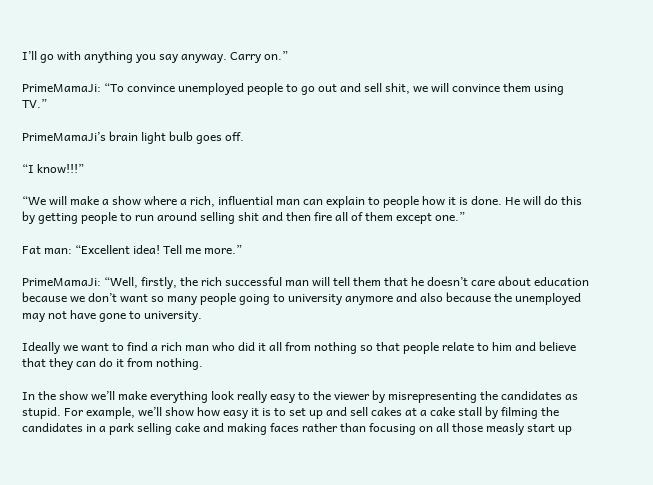I’ll go with anything you say anyway. Carry on.”

PrimeMamaJi: “To convince unemployed people to go out and sell shit, we will convince them using TV.”

PrimeMamaJi’s brain light bulb goes off.

“I know!!!”

“We will make a show where a rich, influential man can explain to people how it is done. He will do this by getting people to run around selling shit and then fire all of them except one.”

Fat man: “Excellent idea! Tell me more.”

PrimeMamaJi: “Well, firstly, the rich successful man will tell them that he doesn’t care about education because we don’t want so many people going to university anymore and also because the unemployed may not have gone to university.

Ideally we want to find a rich man who did it all from nothing so that people relate to him and believe that they can do it from nothing.

In the show we’ll make everything look really easy to the viewer by misrepresenting the candidates as stupid. For example, we’ll show how easy it is to set up and sell cakes at a cake stall by filming the candidates in a park selling cake and making faces rather than focusing on all those measly start up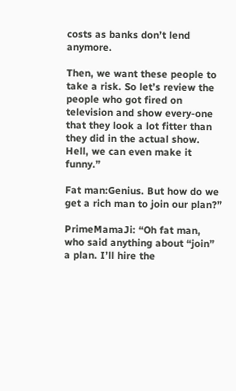costs as banks don’t lend anymore.

Then, we want these people to take a risk. So let’s review the people who got fired on television and show every-one that they look a lot fitter than they did in the actual show. Hell, we can even make it funny.”

Fat man:Genius. But how do we get a rich man to join our plan?”

PrimeMamaJi: “Oh fat man, who said anything about “join” a plan. I’ll hire the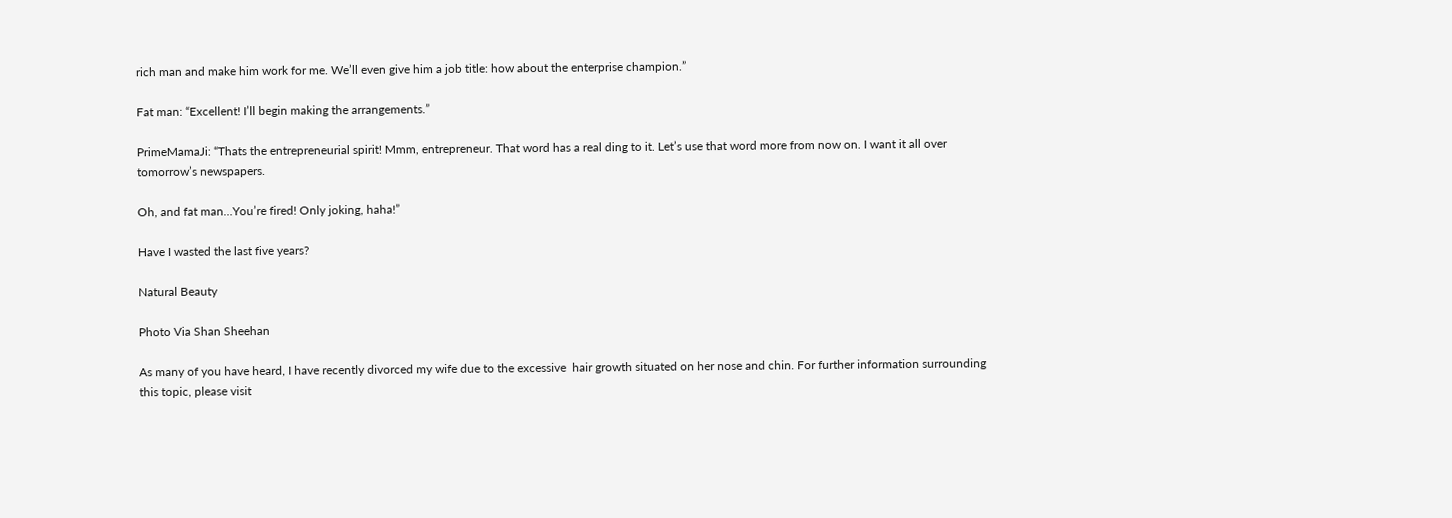rich man and make him work for me. We’ll even give him a job title: how about the enterprise champion.”

Fat man: “Excellent! I’ll begin making the arrangements.”

PrimeMamaJi: “Thats the entrepreneurial spirit! Mmm, entrepreneur. That word has a real ding to it. Let’s use that word more from now on. I want it all over tomorrow’s newspapers.

Oh, and fat man…You’re fired! Only joking, haha!”

Have I wasted the last five years?

Natural Beauty

Photo Via Shan Sheehan

As many of you have heard, I have recently divorced my wife due to the excessive  hair growth situated on her nose and chin. For further information surrounding this topic, please visit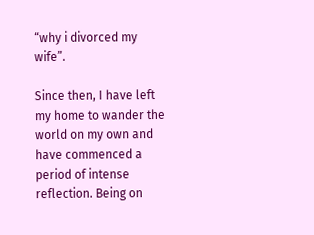“why i divorced my wife”.

Since then, I have left my home to wander the world on my own and have commenced a period of intense reflection. Being on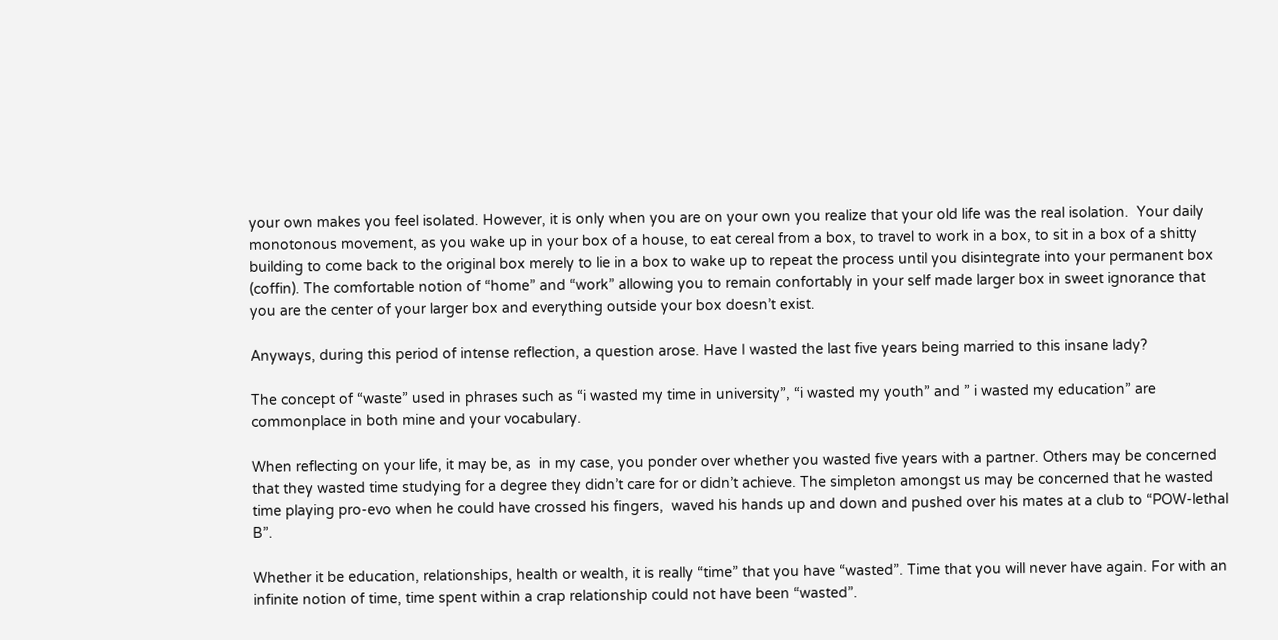your own makes you feel isolated. However, it is only when you are on your own you realize that your old life was the real isolation.  Your daily monotonous movement, as you wake up in your box of a house, to eat cereal from a box, to travel to work in a box, to sit in a box of a shitty building to come back to the original box merely to lie in a box to wake up to repeat the process until you disintegrate into your permanent box (coffin). The comfortable notion of “home” and “work” allowing you to remain confortably in your self made larger box in sweet ignorance that you are the center of your larger box and everything outside your box doesn’t exist.

Anyways, during this period of intense reflection, a question arose. Have I wasted the last five years being married to this insane lady?

The concept of “waste” used in phrases such as “i wasted my time in university”, “i wasted my youth” and ” i wasted my education” are commonplace in both mine and your vocabulary.

When reflecting on your life, it may be, as  in my case, you ponder over whether you wasted five years with a partner. Others may be concerned that they wasted time studying for a degree they didn’t care for or didn’t achieve. The simpleton amongst us may be concerned that he wasted time playing pro-evo when he could have crossed his fingers,  waved his hands up and down and pushed over his mates at a club to “POW-lethal B”.

Whether it be education, relationships, health or wealth, it is really “time” that you have “wasted”. Time that you will never have again. For with an infinite notion of time, time spent within a crap relationship could not have been “wasted”.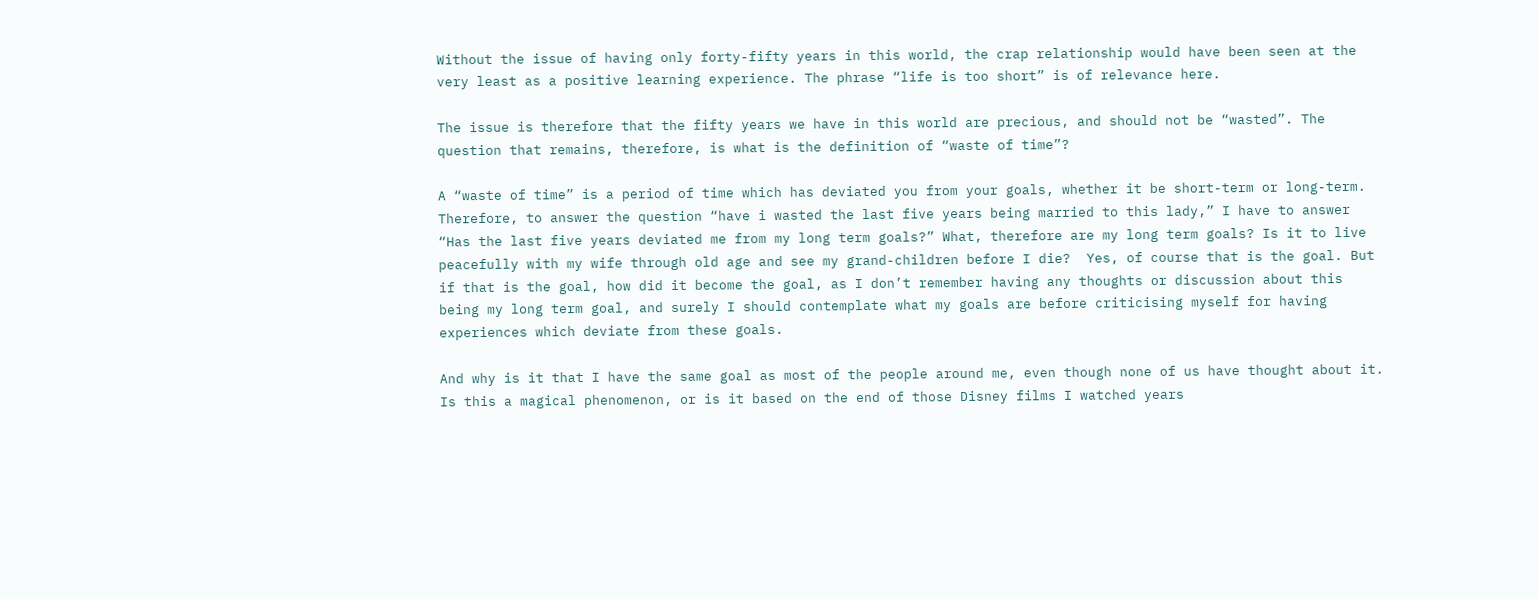Without the issue of having only forty-fifty years in this world, the crap relationship would have been seen at the very least as a positive learning experience. The phrase “life is too short” is of relevance here.

The issue is therefore that the fifty years we have in this world are precious, and should not be “wasted”. The question that remains, therefore, is what is the definition of “waste of time”?

A “waste of time” is a period of time which has deviated you from your goals, whether it be short-term or long-term. Therefore, to answer the question “have i wasted the last five years being married to this lady,” I have to answer “Has the last five years deviated me from my long term goals?” What, therefore are my long term goals? Is it to live peacefully with my wife through old age and see my grand-children before I die?  Yes, of course that is the goal. But if that is the goal, how did it become the goal, as I don’t remember having any thoughts or discussion about this being my long term goal, and surely I should contemplate what my goals are before criticising myself for having experiences which deviate from these goals.

And why is it that I have the same goal as most of the people around me, even though none of us have thought about it. Is this a magical phenomenon, or is it based on the end of those Disney films I watched years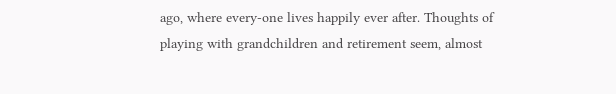ago, where every-one lives happily ever after. Thoughts of playing with grandchildren and retirement seem, almost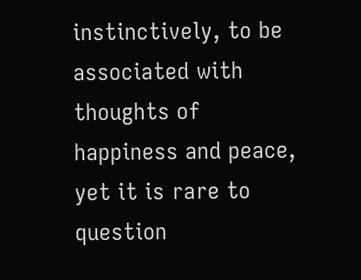instinctively, to be associated with thoughts of happiness and peace, yet it is rare to question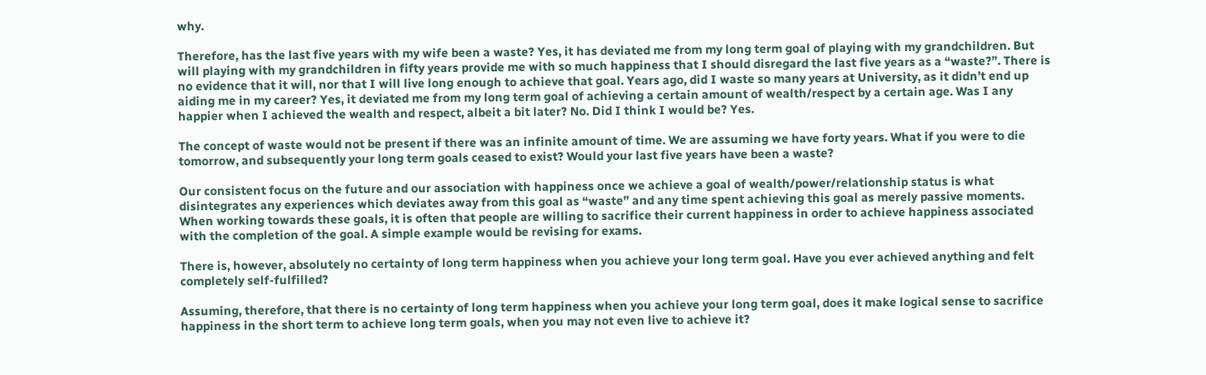why.

Therefore, has the last five years with my wife been a waste? Yes, it has deviated me from my long term goal of playing with my grandchildren. But will playing with my grandchildren in fifty years provide me with so much happiness that I should disregard the last five years as a “waste?”. There is no evidence that it will, nor that I will live long enough to achieve that goal. Years ago, did I waste so many years at University, as it didn’t end up aiding me in my career? Yes, it deviated me from my long term goal of achieving a certain amount of wealth/respect by a certain age. Was I any happier when I achieved the wealth and respect, albeit a bit later? No. Did I think I would be? Yes.

The concept of waste would not be present if there was an infinite amount of time. We are assuming we have forty years. What if you were to die tomorrow, and subsequently your long term goals ceased to exist? Would your last five years have been a waste?

Our consistent focus on the future and our association with happiness once we achieve a goal of wealth/power/relationship status is what disintegrates any experiences which deviates away from this goal as “waste” and any time spent achieving this goal as merely passive moments. When working towards these goals, it is often that people are willing to sacrifice their current happiness in order to achieve happiness associated with the completion of the goal. A simple example would be revising for exams.

There is, however, absolutely no certainty of long term happiness when you achieve your long term goal. Have you ever achieved anything and felt completely self-fulfilled?

Assuming, therefore, that there is no certainty of long term happiness when you achieve your long term goal, does it make logical sense to sacrifice happiness in the short term to achieve long term goals, when you may not even live to achieve it?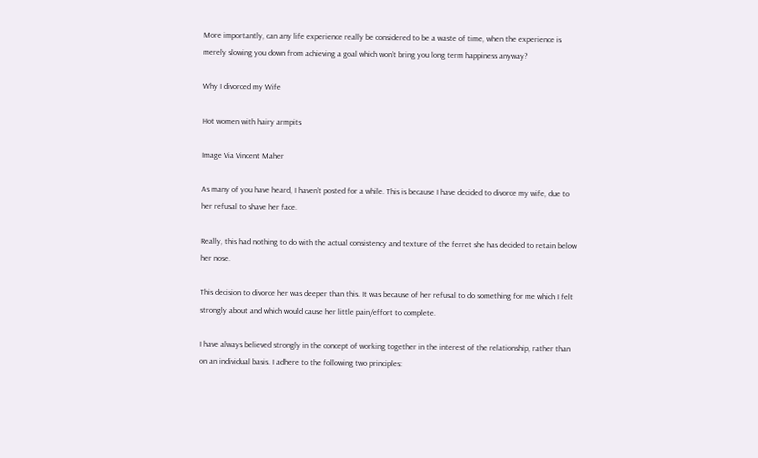More importantly, can any life experience really be considered to be a waste of time, when the experience is merely slowing you down from achieving a goal which won’t bring you long term happiness anyway?

Why I divorced my Wife

Hot women with hairy armpits

Image Via Vincent Maher

As many of you have heard, I haven’t posted for a while. This is because I have decided to divorce my wife, due to her refusal to shave her face.

Really, this had nothing to do with the actual consistency and texture of the ferret she has decided to retain below her nose.

This decision to divorce her was deeper than this. It was because of her refusal to do something for me which I felt strongly about and which would cause her little pain/effort to complete.

I have always believed strongly in the concept of working together in the interest of the relationship, rather than on an individual basis. I adhere to the following two principles: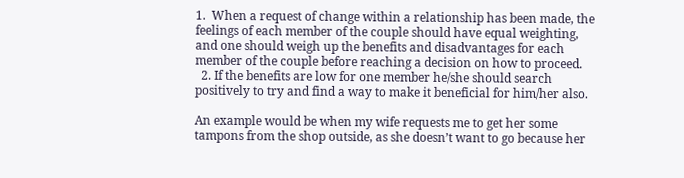1.  When a request of change within a relationship has been made, the feelings of each member of the couple should have equal weighting, and one should weigh up the benefits and disadvantages for each member of the couple before reaching a decision on how to proceed.
  2. If the benefits are low for one member he/she should search positively to try and find a way to make it beneficial for him/her also.

An example would be when my wife requests me to get her some tampons from the shop outside, as she doesn’t want to go because her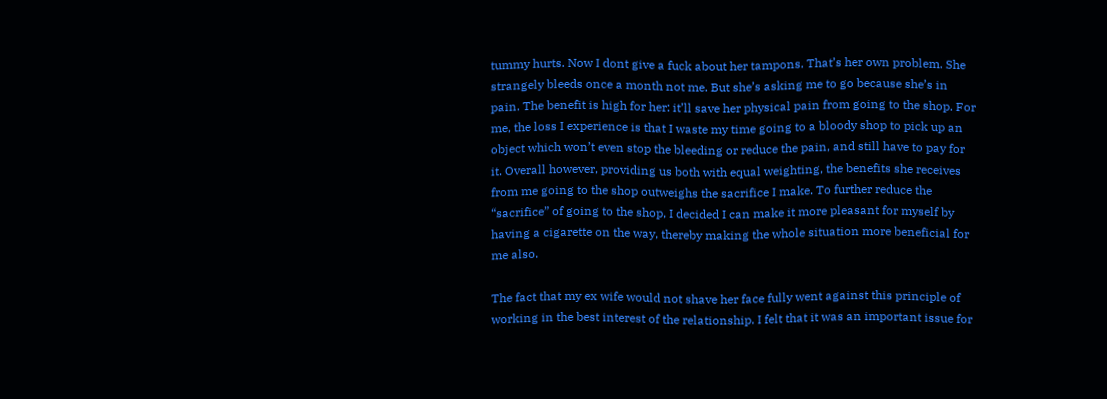tummy hurts. Now I dont give a fuck about her tampons. That’s her own problem. She strangely bleeds once a month not me. But she’s asking me to go because she’s in pain. The benefit is high for her: it’ll save her physical pain from going to the shop. For me, the loss I experience is that I waste my time going to a bloody shop to pick up an object which won’t even stop the bleeding or reduce the pain, and still have to pay for it. Overall however, providing us both with equal weighting, the benefits she receives from me going to the shop outweighs the sacrifice I make. To further reduce the “sacrifice” of going to the shop, I decided I can make it more pleasant for myself by having a cigarette on the way, thereby making the whole situation more beneficial for me also.

The fact that my ex wife would not shave her face fully went against this principle of working in the best interest of the relationship. I felt that it was an important issue for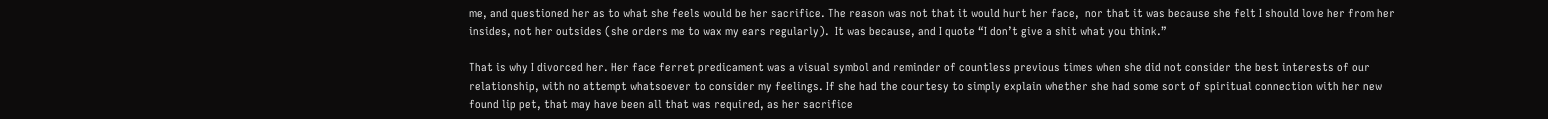me, and questioned her as to what she feels would be her sacrifice. The reason was not that it would hurt her face,  nor that it was because she felt I should love her from her insides, not her outsides (she orders me to wax my ears regularly).  It was because, and I quote “I don’t give a shit what you think.”

That is why I divorced her. Her face ferret predicament was a visual symbol and reminder of countless previous times when she did not consider the best interests of our relationship, with no attempt whatsoever to consider my feelings. If she had the courtesy to simply explain whether she had some sort of spiritual connection with her new found lip pet, that may have been all that was required, as her sacrifice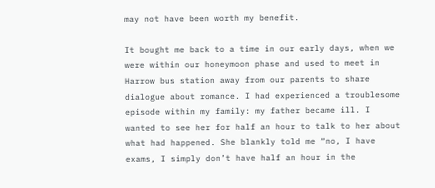may not have been worth my benefit.

It bought me back to a time in our early days, when we were within our honeymoon phase and used to meet in Harrow bus station away from our parents to share dialogue about romance. I had experienced a troublesome episode within my family: my father became ill. I wanted to see her for half an hour to talk to her about what had happened. She blankly told me “no, I have exams, I simply don’t have half an hour in the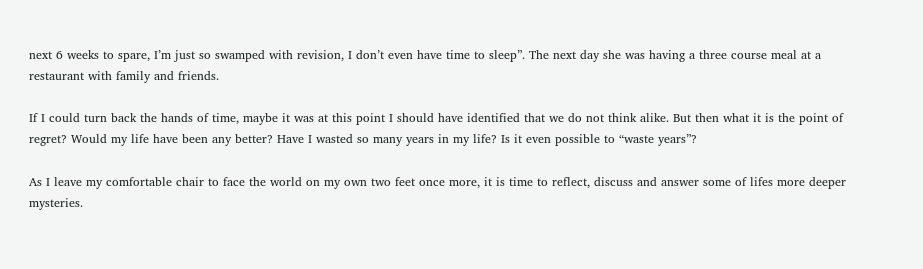next 6 weeks to spare, I’m just so swamped with revision, I don’t even have time to sleep”. The next day she was having a three course meal at a restaurant with family and friends.

If I could turn back the hands of time, maybe it was at this point I should have identified that we do not think alike. But then what it is the point of regret? Would my life have been any better? Have I wasted so many years in my life? Is it even possible to “waste years”?

As I leave my comfortable chair to face the world on my own two feet once more, it is time to reflect, discuss and answer some of lifes more deeper mysteries.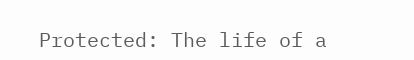Protected: The life of a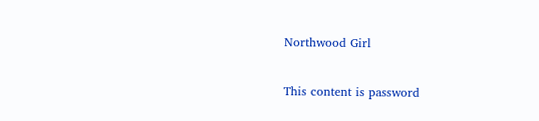Northwood Girl

This content is password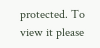protected. To view it please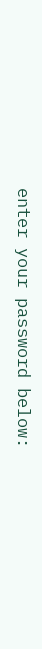enter your password below: